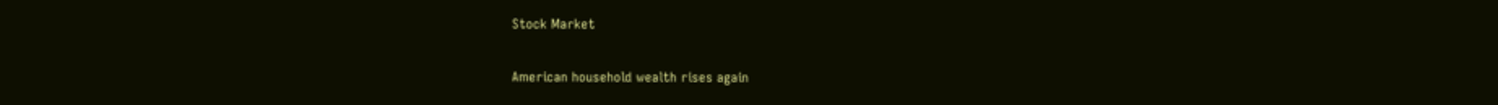Stock Market

American household wealth rises again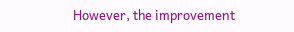However, the improvement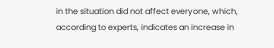in the situation did not affect everyone, which, according to experts, indicates an increase in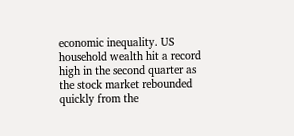economic inequality. US household wealth hit a record high in the second quarter as the stock market rebounded quickly from the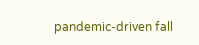pandemic-driven fall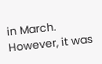in March. However, it was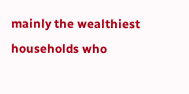mainly the wealthiest households who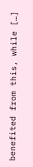benefited from this, while […]